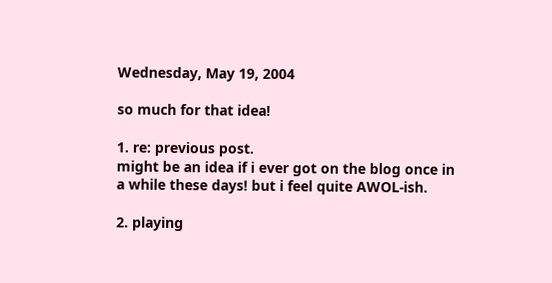Wednesday, May 19, 2004

so much for that idea!

1. re: previous post.
might be an idea if i ever got on the blog once in a while these days! but i feel quite AWOL-ish.

2. playing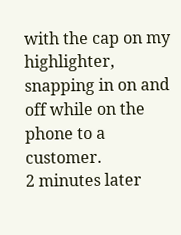with the cap on my highlighter, snapping in on and off while on the phone to a customer.
2 minutes later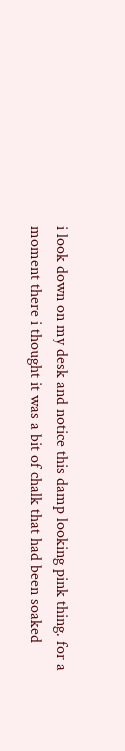i look down on my desk and notice this damp looking pink thing. for a moment there i thought it was a bit of chalk that had been soaked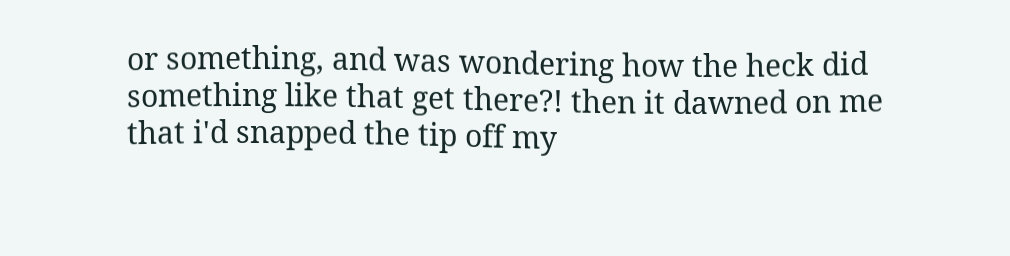or something, and was wondering how the heck did something like that get there?! then it dawned on me that i'd snapped the tip off my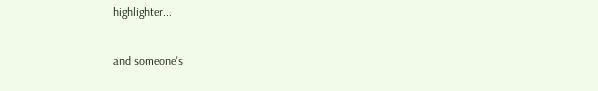highlighter...

and someone's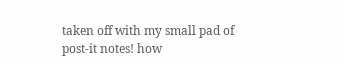taken off with my small pad of post-it notes! how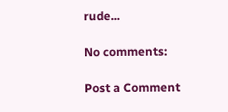rude...

No comments:

Post a Comment